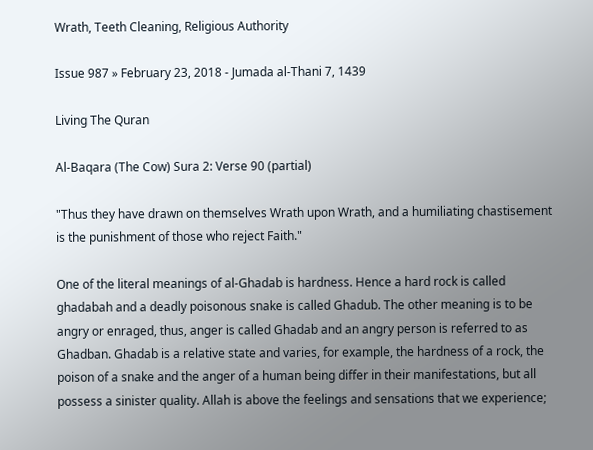Wrath, Teeth Cleaning, Religious Authority

Issue 987 » February 23, 2018 - Jumada al-Thani 7, 1439

Living The Quran

Al-Baqara (The Cow) Sura 2: Verse 90 (partial)

"Thus they have drawn on themselves Wrath upon Wrath, and a humiliating chastisement is the punishment of those who reject Faith."

One of the literal meanings of al-Ghadab is hardness. Hence a hard rock is called ghadabah and a deadly poisonous snake is called Ghadub. The other meaning is to be angry or enraged, thus, anger is called Ghadab and an angry person is referred to as Ghadban. Ghadab is a relative state and varies, for example, the hardness of a rock, the poison of a snake and the anger of a human being differ in their manifestations, but all possess a sinister quality. Allah is above the feelings and sensations that we experience;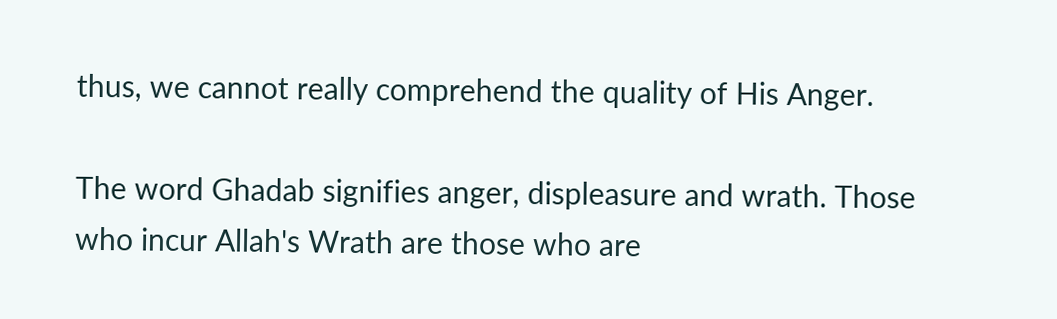thus, we cannot really comprehend the quality of His Anger.

The word Ghadab signifies anger, displeasure and wrath. Those who incur Allah's Wrath are those who are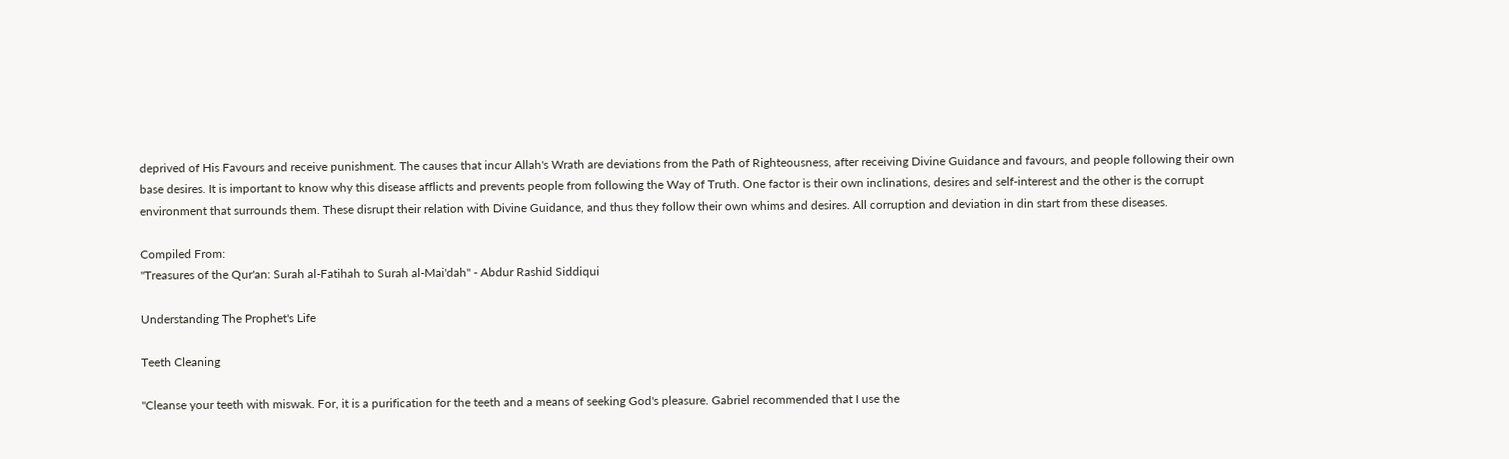deprived of His Favours and receive punishment. The causes that incur Allah's Wrath are deviations from the Path of Righteousness, after receiving Divine Guidance and favours, and people following their own base desires. It is important to know why this disease afflicts and prevents people from following the Way of Truth. One factor is their own inclinations, desires and self-interest and the other is the corrupt environment that surrounds them. These disrupt their relation with Divine Guidance, and thus they follow their own whims and desires. All corruption and deviation in din start from these diseases.

Compiled From:
"Treasures of the Qur'an: Surah al-Fatihah to Surah al-Mai'dah" - Abdur Rashid Siddiqui

Understanding The Prophet's Life

Teeth Cleaning

"Cleanse your teeth with miswak. For, it is a purification for the teeth and a means of seeking God's pleasure. Gabriel recommended that I use the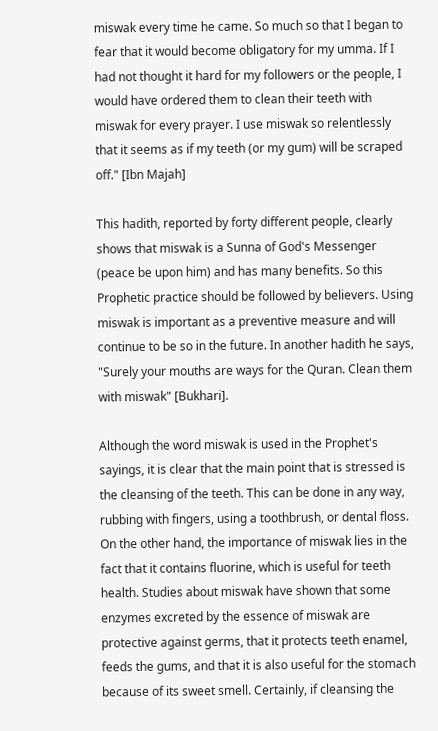miswak every time he came. So much so that I began to fear that it would become obligatory for my umma. If I had not thought it hard for my followers or the people, I would have ordered them to clean their teeth with miswak for every prayer. I use miswak so relentlessly that it seems as if my teeth (or my gum) will be scraped off." [Ibn Majah]

This hadith, reported by forty different people, clearly shows that miswak is a Sunna of God's Messenger (peace be upon him) and has many benefits. So this Prophetic practice should be followed by believers. Using miswak is important as a preventive measure and will continue to be so in the future. In another hadith he says, "Surely your mouths are ways for the Quran. Clean them with miswak" [Bukhari].

Although the word miswak is used in the Prophet's sayings, it is clear that the main point that is stressed is the cleansing of the teeth. This can be done in any way, rubbing with fingers, using a toothbrush, or dental floss. On the other hand, the importance of miswak lies in the fact that it contains fluorine, which is useful for teeth health. Studies about miswak have shown that some enzymes excreted by the essence of miswak are protective against germs, that it protects teeth enamel, feeds the gums, and that it is also useful for the stomach because of its sweet smell. Certainly, if cleansing the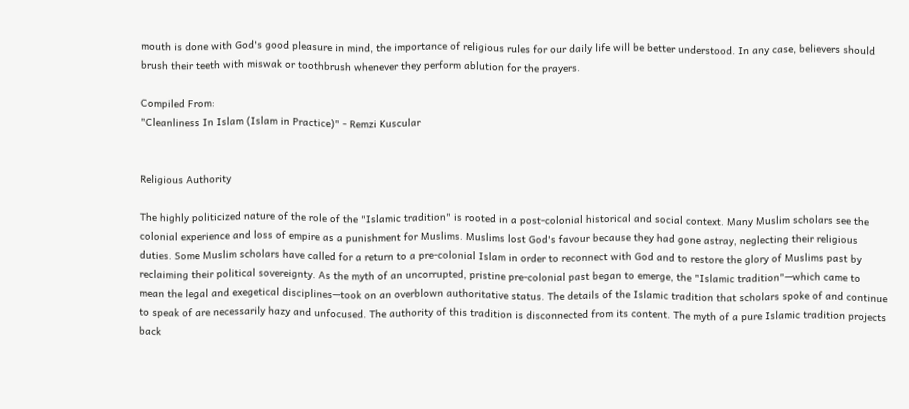mouth is done with God's good pleasure in mind, the importance of religious rules for our daily life will be better understood. In any case, believers should brush their teeth with miswak or toothbrush whenever they perform ablution for the prayers.

Compiled From:
"Cleanliness In Islam (Islam in Practice)" - Remzi Kuscular


Religious Authority

The highly politicized nature of the role of the "Islamic tradition" is rooted in a post-colonial historical and social context. Many Muslim scholars see the colonial experience and loss of empire as a punishment for Muslims. Muslims lost God's favour because they had gone astray, neglecting their religious duties. Some Muslim scholars have called for a return to a pre-colonial Islam in order to reconnect with God and to restore the glory of Muslims past by reclaiming their political sovereignty. As the myth of an uncorrupted, pristine pre-colonial past began to emerge, the "Islamic tradition"—which came to mean the legal and exegetical disciplines—took on an overblown authoritative status. The details of the Islamic tradition that scholars spoke of and continue to speak of are necessarily hazy and unfocused. The authority of this tradition is disconnected from its content. The myth of a pure Islamic tradition projects back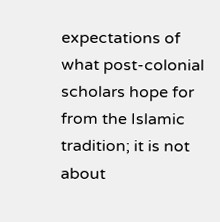expectations of what post-colonial scholars hope for from the Islamic tradition; it is not about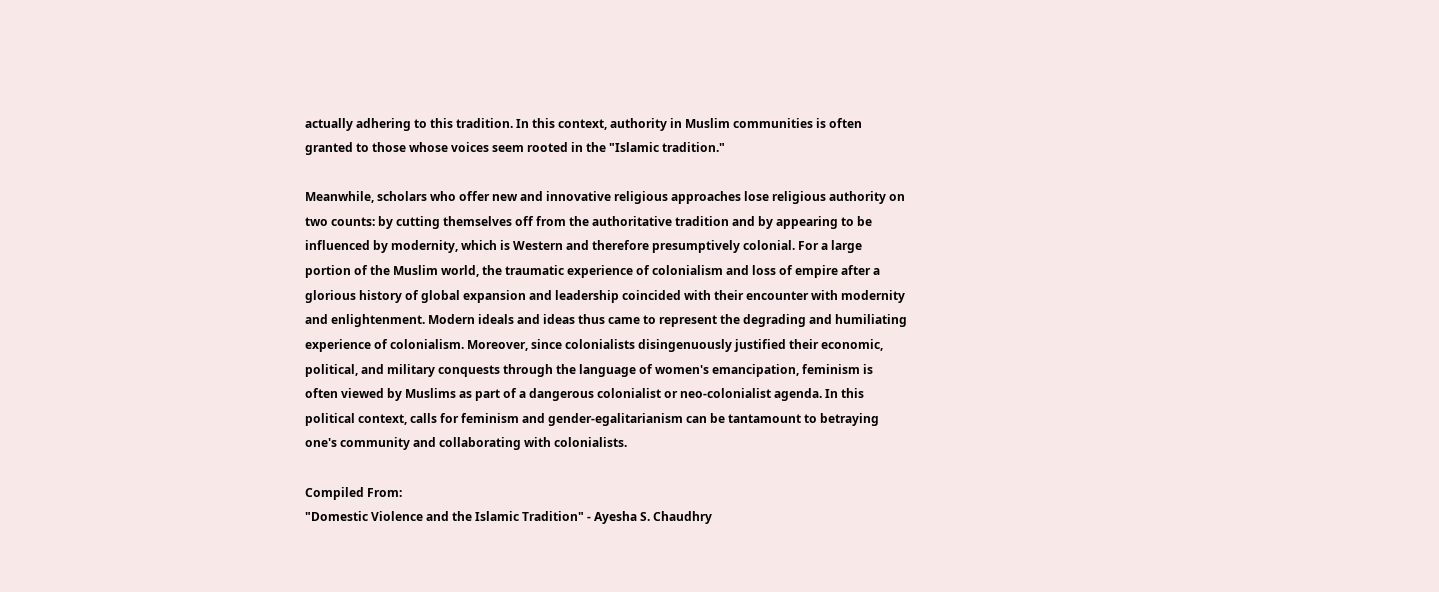actually adhering to this tradition. In this context, authority in Muslim communities is often granted to those whose voices seem rooted in the "Islamic tradition."

Meanwhile, scholars who offer new and innovative religious approaches lose religious authority on two counts: by cutting themselves off from the authoritative tradition and by appearing to be influenced by modernity, which is Western and therefore presumptively colonial. For a large portion of the Muslim world, the traumatic experience of colonialism and loss of empire after a glorious history of global expansion and leadership coincided with their encounter with modernity and enlightenment. Modern ideals and ideas thus came to represent the degrading and humiliating experience of colonialism. Moreover, since colonialists disingenuously justified their economic, political, and military conquests through the language of women's emancipation, feminism is often viewed by Muslims as part of a dangerous colonialist or neo-colonialist agenda. In this political context, calls for feminism and gender-egalitarianism can be tantamount to betraying one's community and collaborating with colonialists.

Compiled From:
"Domestic Violence and the Islamic Tradition" - Ayesha S. Chaudhry